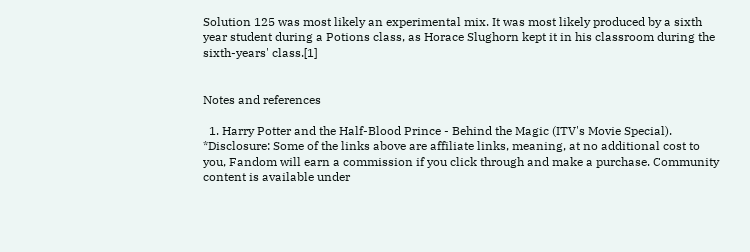Solution 125 was most likely an experimental mix. It was most likely produced by a sixth year student during a Potions class, as Horace Slughorn kept it in his classroom during the sixth-years' class.[1]


Notes and references

  1. Harry Potter and the Half-Blood Prince - Behind the Magic (ITV's Movie Special).
*Disclosure: Some of the links above are affiliate links, meaning, at no additional cost to you, Fandom will earn a commission if you click through and make a purchase. Community content is available under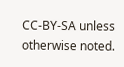CC-BY-SA unless otherwise noted.